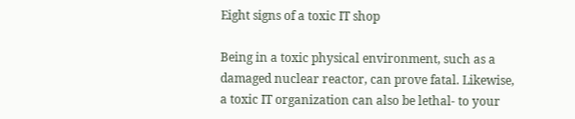Eight signs of a toxic IT shop

Being in a toxic physical environment, such as a damaged nuclear reactor, can prove fatal. Likewise, a toxic IT organization can also be lethal- to your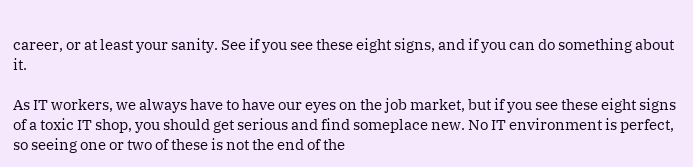career, or at least your sanity. See if you see these eight signs, and if you can do something about it.

As IT workers, we always have to have our eyes on the job market, but if you see these eight signs of a toxic IT shop, you should get serious and find someplace new. No IT environment is perfect, so seeing one or two of these is not the end of the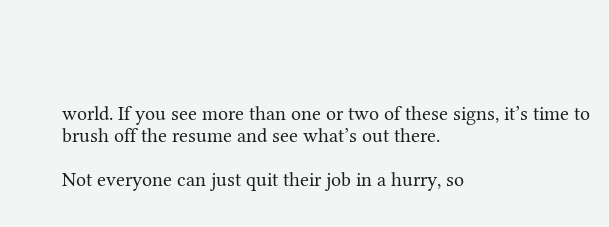world. If you see more than one or two of these signs, it’s time to brush off the resume and see what’s out there.

Not everyone can just quit their job in a hurry, so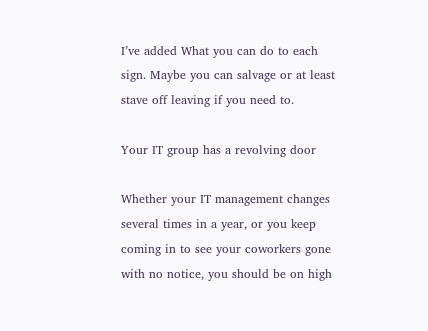I’ve added What you can do to each sign. Maybe you can salvage or at least stave off leaving if you need to.

Your IT group has a revolving door

Whether your IT management changes several times in a year, or you keep coming in to see your coworkers gone with no notice, you should be on high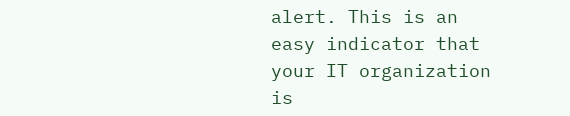alert. This is an easy indicator that your IT organization is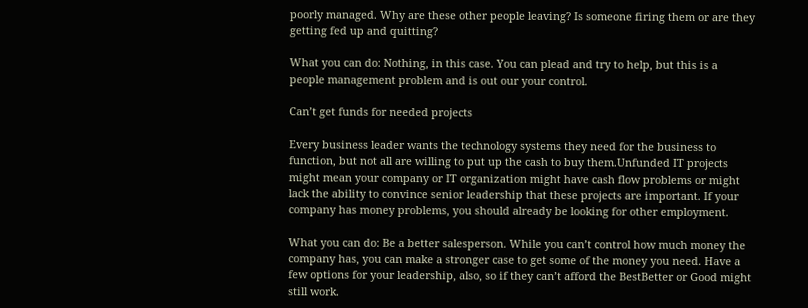poorly managed. Why are these other people leaving? Is someone firing them or are they getting fed up and quitting?

What you can do: Nothing, in this case. You can plead and try to help, but this is a people management problem and is out our your control.

Can’t get funds for needed projects

Every business leader wants the technology systems they need for the business to function, but not all are willing to put up the cash to buy them.Unfunded IT projects might mean your company or IT organization might have cash flow problems or might lack the ability to convince senior leadership that these projects are important. If your company has money problems, you should already be looking for other employment.

What you can do: Be a better salesperson. While you can’t control how much money the company has, you can make a stronger case to get some of the money you need. Have a few options for your leadership, also, so if they can’t afford the BestBetter or Good might still work.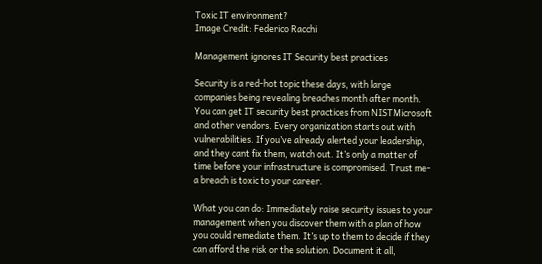Toxic IT environment?
Image Credit: Federico Racchi

Management ignores IT Security best practices

Security is a red-hot topic these days, with large companies being revealing breaches month after month. You can get IT security best practices from NISTMicrosoft and other vendors. Every organization starts out with vulnerabilities. If you’ve already alerted your leadership, and they cant fix them, watch out. It’s only a matter of time before your infrastructure is compromised. Trust me- a breach is toxic to your career.

What you can do: Immediately raise security issues to your management when you discover them with a plan of how you could remediate them. It’s up to them to decide if they can afford the risk or the solution. Document it all,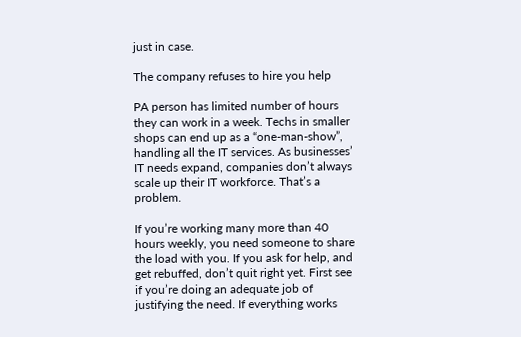just in case.

The company refuses to hire you help

PA person has limited number of hours they can work in a week. Techs in smaller shops can end up as a “one-man-show”, handling all the IT services. As businesses’ IT needs expand, companies don’t always scale up their IT workforce. That’s a problem.

If you’re working many more than 40 hours weekly, you need someone to share the load with you. If you ask for help, and get rebuffed, don’t quit right yet. First see if you’re doing an adequate job of justifying the need. If everything works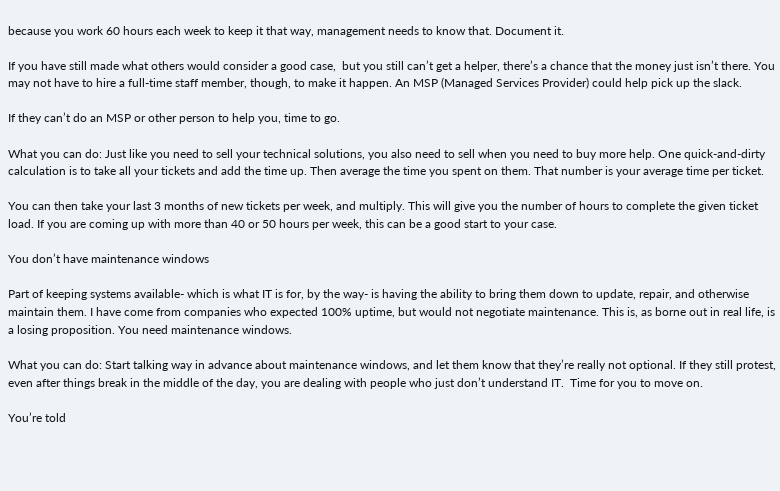because you work 60 hours each week to keep it that way, management needs to know that. Document it.

If you have still made what others would consider a good case,  but you still can’t get a helper, there’s a chance that the money just isn’t there. You may not have to hire a full-time staff member, though, to make it happen. An MSP (Managed Services Provider) could help pick up the slack.

If they can’t do an MSP or other person to help you, time to go.

What you can do: Just like you need to sell your technical solutions, you also need to sell when you need to buy more help. One quick-and-dirty calculation is to take all your tickets and add the time up. Then average the time you spent on them. That number is your average time per ticket.

You can then take your last 3 months of new tickets per week, and multiply. This will give you the number of hours to complete the given ticket load. If you are coming up with more than 40 or 50 hours per week, this can be a good start to your case.

You don’t have maintenance windows

Part of keeping systems available- which is what IT is for, by the way- is having the ability to bring them down to update, repair, and otherwise maintain them. I have come from companies who expected 100% uptime, but would not negotiate maintenance. This is, as borne out in real life, is a losing proposition. You need maintenance windows.

What you can do: Start talking way in advance about maintenance windows, and let them know that they’re really not optional. If they still protest, even after things break in the middle of the day, you are dealing with people who just don’t understand IT.  Time for you to move on.

You’re told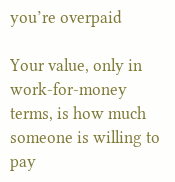you’re overpaid

Your value, only in work-for-money terms, is how much someone is willing to pay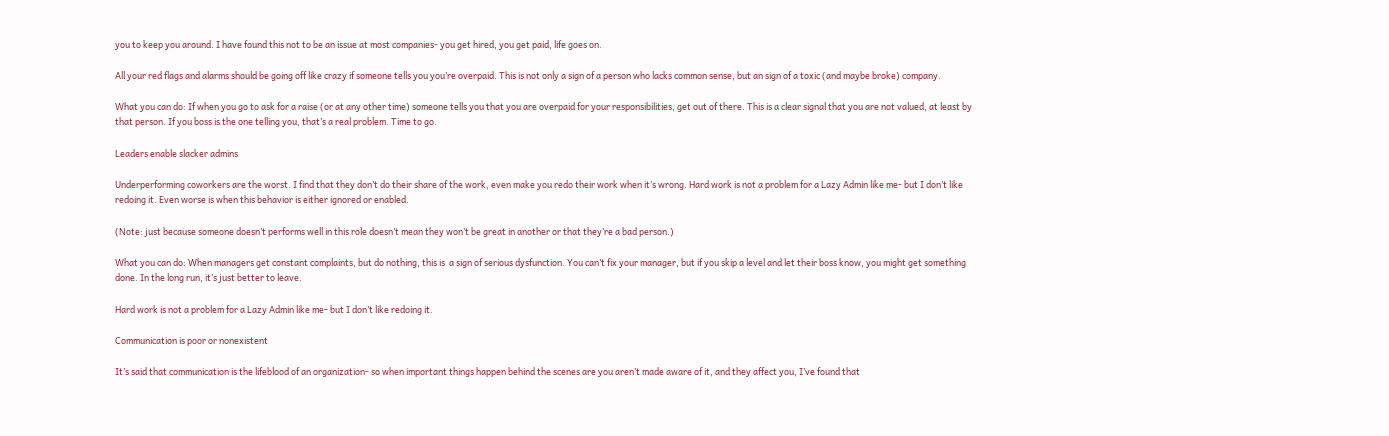you to keep you around. I have found this not to be an issue at most companies- you get hired, you get paid, life goes on.

All your red flags and alarms should be going off like crazy if someone tells you you’re overpaid. This is not only a sign of a person who lacks common sense, but an sign of a toxic (and maybe broke) company.

What you can do: If when you go to ask for a raise (or at any other time) someone tells you that you are overpaid for your responsibilities, get out of there. This is a clear signal that you are not valued, at least by that person. If you boss is the one telling you, that’s a real problem. Time to go.

Leaders enable slacker admins

Underperforming coworkers are the worst. I find that they don’t do their share of the work, even make you redo their work when it’s wrong. Hard work is not a problem for a Lazy Admin like me- but I don’t like redoing it. Even worse is when this behavior is either ignored or enabled.

(Note: just because someone doesn’t performs well in this role doesn’t mean they won’t be great in another or that they’re a bad person.)

What you can do: When managers get constant complaints, but do nothing, this is  a sign of serious dysfunction. You can’t fix your manager, but if you skip a level and let their boss know, you might get something done. In the long run, it’s just better to leave.

Hard work is not a problem for a Lazy Admin like me- but I don’t like redoing it.

Communication is poor or nonexistent

It’s said that communication is the lifeblood of an organization- so when important things happen behind the scenes are you aren’t made aware of it, and they affect you, I’ve found that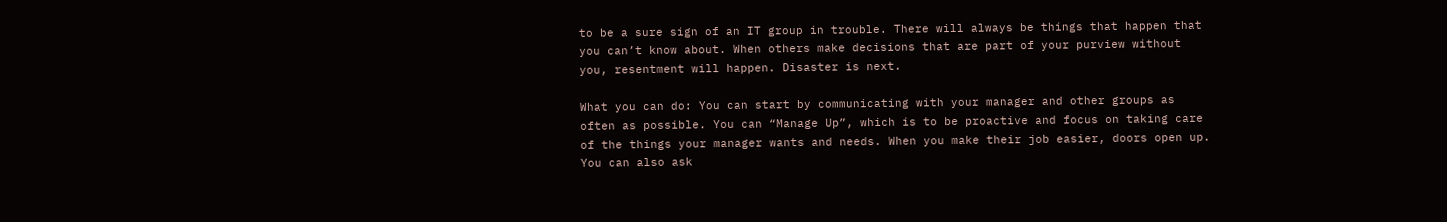to be a sure sign of an IT group in trouble. There will always be things that happen that you can’t know about. When others make decisions that are part of your purview without you, resentment will happen. Disaster is next.

What you can do: You can start by communicating with your manager and other groups as often as possible. You can “Manage Up”, which is to be proactive and focus on taking care of the things your manager wants and needs. When you make their job easier, doors open up. You can also ask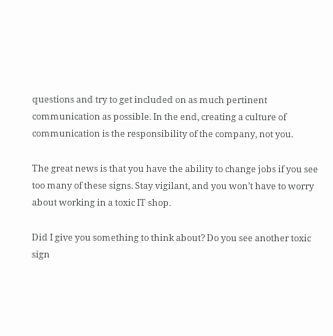questions and try to get included on as much pertinent communication as possible. In the end, creating a culture of communication is the responsibility of the company, not you.

The great news is that you have the ability to change jobs if you see too many of these signs. Stay vigilant, and you won’t have to worry about working in a toxic IT shop.

Did I give you something to think about? Do you see another toxic sign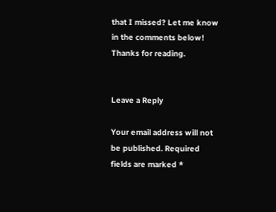that I missed? Let me know in the comments below! Thanks for reading.


Leave a Reply

Your email address will not be published. Required fields are marked *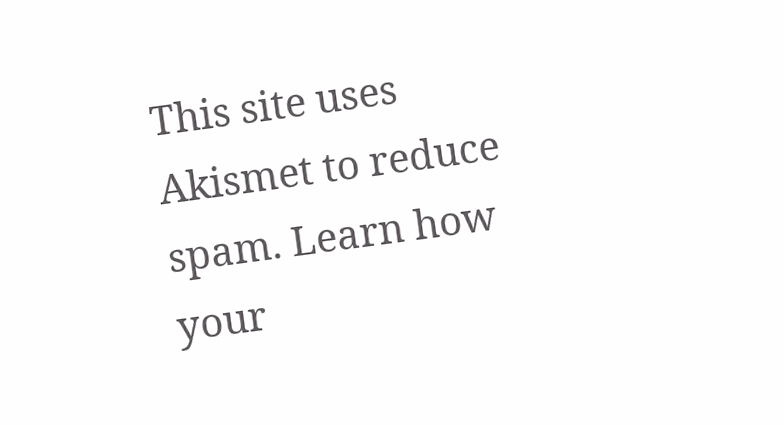This site uses Akismet to reduce spam. Learn how your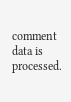comment data is processed.